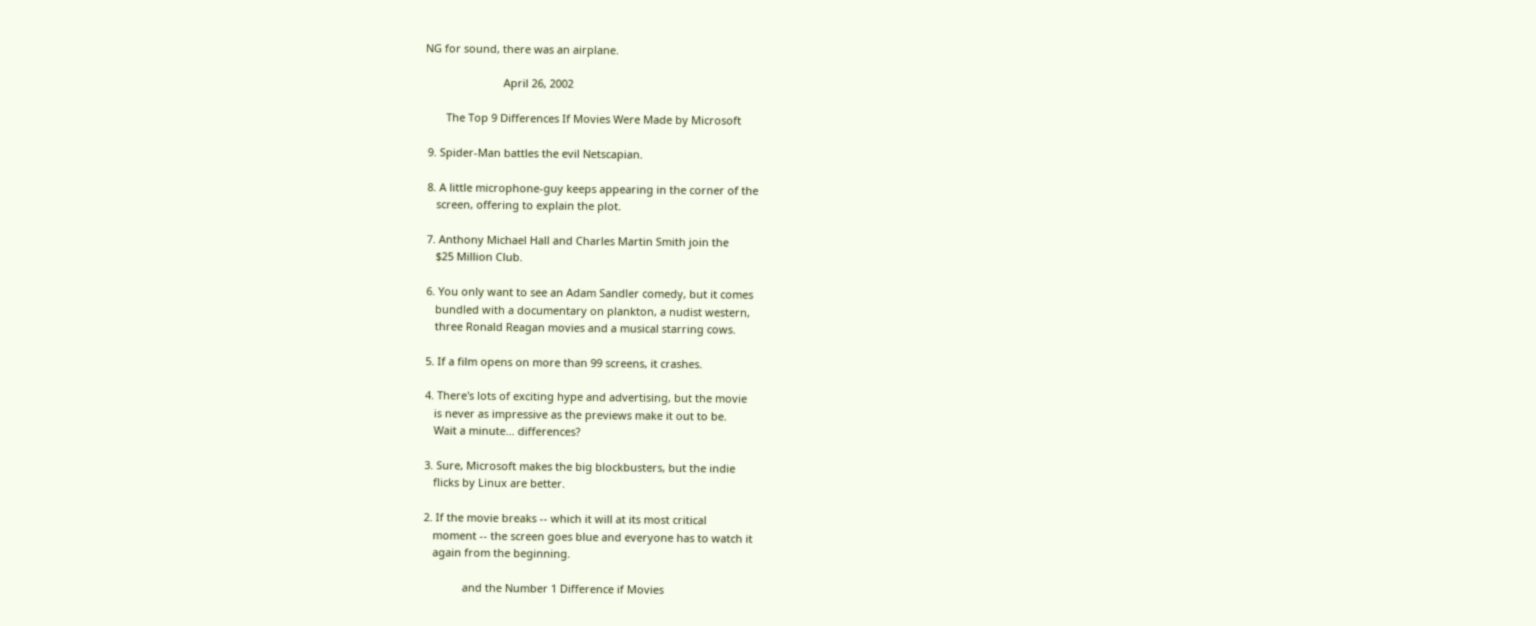NG for sound, there was an airplane.

                          April 26, 2002

       The Top 9 Differences If Movies Were Made by Microsoft

 9. Spider-Man battles the evil Netscapian.

 8. A little microphone-guy keeps appearing in the corner of the
    screen, offering to explain the plot.

 7. Anthony Michael Hall and Charles Martin Smith join the
    $25 Million Club.

 6. You only want to see an Adam Sandler comedy, but it comes
    bundled with a documentary on plankton, a nudist western,
    three Ronald Reagan movies and a musical starring cows.

 5. If a film opens on more than 99 screens, it crashes.

 4. There's lots of exciting hype and advertising, but the movie
    is never as impressive as the previews make it out to be.
    Wait a minute... differences?

 3. Sure, Microsoft makes the big blockbusters, but the indie
    flicks by Linux are better.

 2. If the movie breaks -- which it will at its most critical
    moment -- the screen goes blue and everyone has to watch it
    again from the beginning.

              and the Number 1 Difference if Movies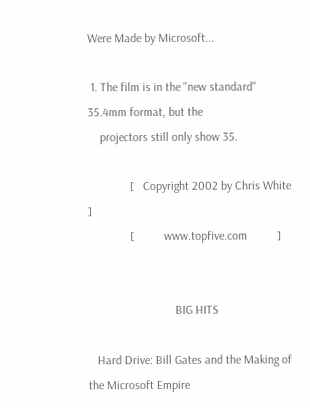Were Made by Microsoft...

 1. The film is in the "new standard" 35.4mm format, but the
    projectors still only show 35.

              [   Copyright 2002 by Chris White   ]
              [          www.topfive.com          ]


                             BIG HITS

   Hard Drive: Bill Gates and the Making of the Microsoft Empire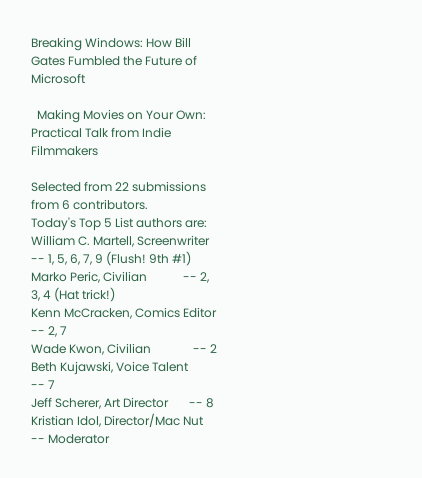Breaking Windows: How Bill Gates Fumbled the Future of Microsoft

  Making Movies on Your Own: Practical Talk from Indie Filmmakers

Selected from 22 submissions from 6 contributors.
Today's Top 5 List authors are:
William C. Martell, Screenwriter -- 1, 5, 6, 7, 9 (Flush! 9th #1)
Marko Peric, Civilian            -- 2, 3, 4 (Hat trick!)
Kenn McCracken, Comics Editor    -- 2, 7
Wade Kwon, Civilian              -- 2
Beth Kujawski, Voice Talent      -- 7
Jeff Scherer, Art Director       -- 8
Kristian Idol, Director/Mac Nut  -- Moderator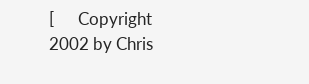[      Copyright 2002 by Chris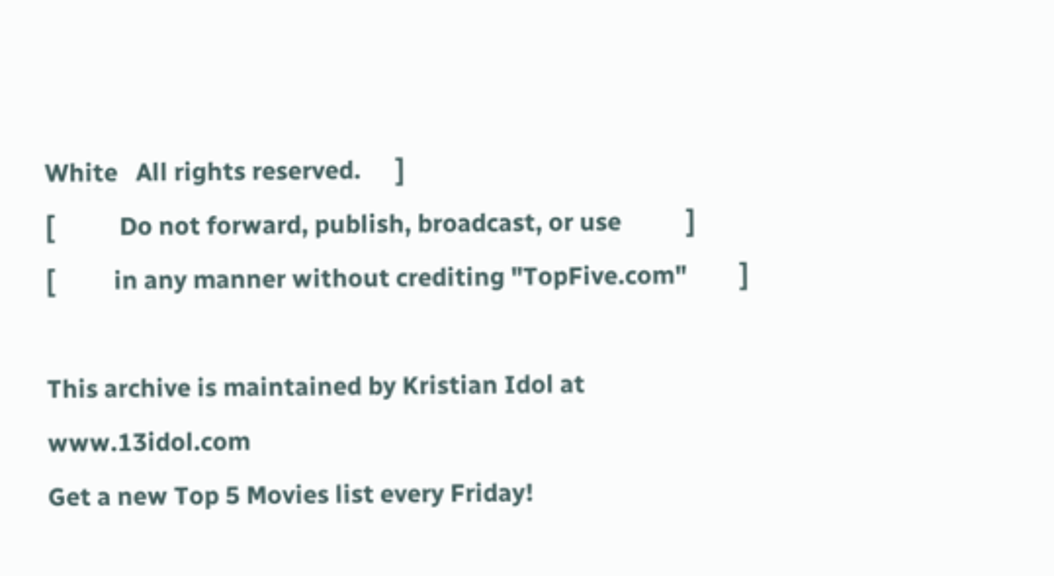White   All rights reserved.      ]
[           Do not forward, publish, broadcast, or use           ]
[          in any manner without crediting "TopFive.com"         ]

This archive is maintained by Kristian Idol at  www.13idol.com
Get a new Top 5 Movies list every Friday!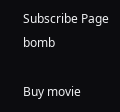Subscribe Page bomb

Buy movie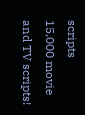scripts
15,000 movie and TV scripts!